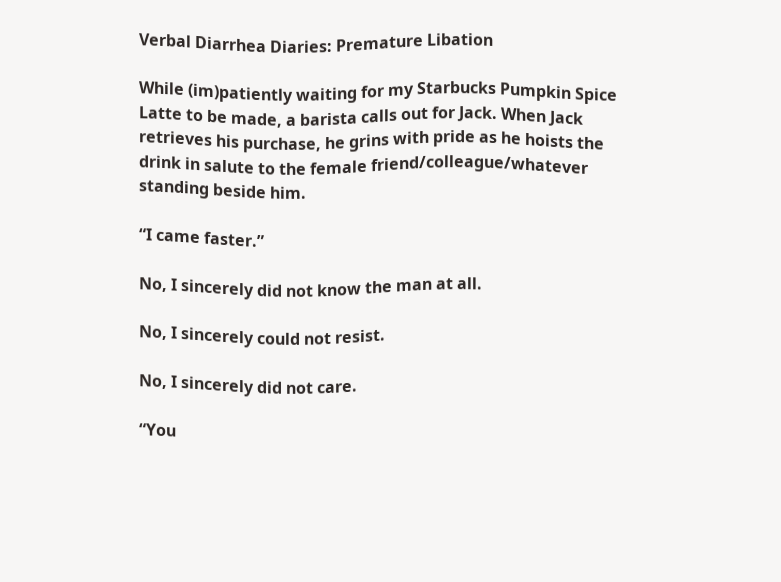Verbal Diarrhea Diaries: Premature Libation

While (im)patiently waiting for my Starbucks Pumpkin Spice Latte to be made, a barista calls out for Jack. When Jack retrieves his purchase, he grins with pride as he hoists the drink in salute to the female friend/colleague/whatever standing beside him.

“I came faster.”

No, I sincerely did not know the man at all.

No, I sincerely could not resist.

No, I sincerely did not care.

“You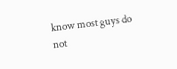know most guys do not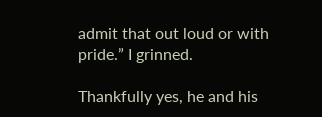admit that out loud or with pride.” I grinned.

Thankfully yes, he and his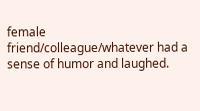female friend/colleague/whatever had a sense of humor and laughed.